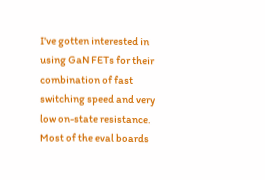I've gotten interested in using GaN FETs for their combination of fast switching speed and very low on-state resistance. Most of the eval boards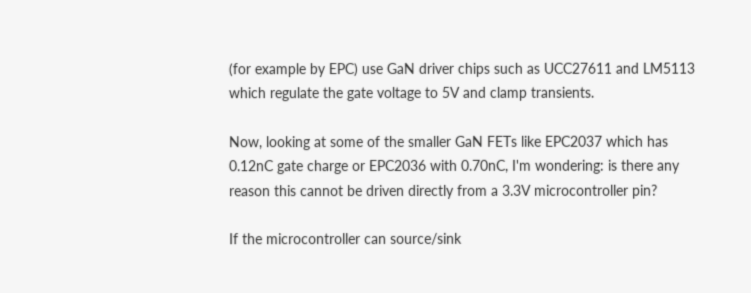(for example by EPC) use GaN driver chips such as UCC27611 and LM5113 which regulate the gate voltage to 5V and clamp transients.

Now, looking at some of the smaller GaN FETs like EPC2037 which has 0.12nC gate charge or EPC2036 with 0.70nC, I'm wondering: is there any reason this cannot be driven directly from a 3.3V microcontroller pin?

If the microcontroller can source/sink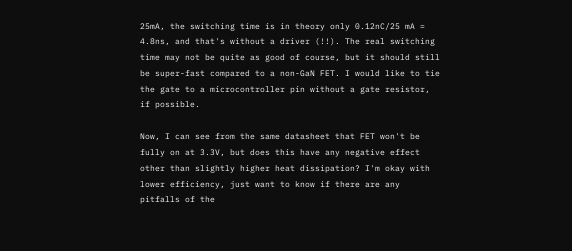25mA, the switching time is in theory only 0.12nC/25 mA = 4.8ns, and that's without a driver (!!). The real switching time may not be quite as good of course, but it should still be super-fast compared to a non-GaN FET. I would like to tie the gate to a microcontroller pin without a gate resistor, if possible.

Now, I can see from the same datasheet that FET won't be fully on at 3.3V, but does this have any negative effect other than slightly higher heat dissipation? I'm okay with lower efficiency, just want to know if there are any pitfalls of the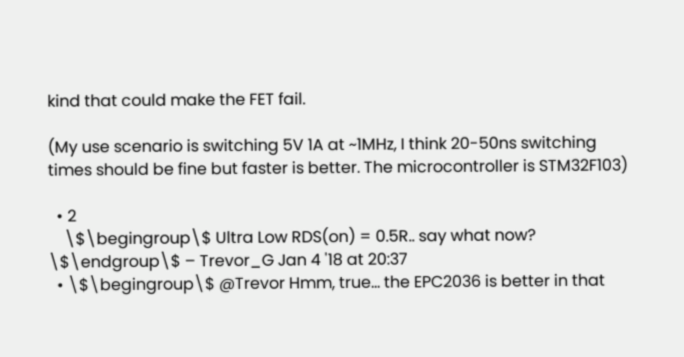kind that could make the FET fail.

(My use scenario is switching 5V 1A at ~1MHz, I think 20-50ns switching times should be fine but faster is better. The microcontroller is STM32F103)

  • 2
    \$\begingroup\$ Ultra Low RDS(on) = 0.5R.. say what now? \$\endgroup\$ – Trevor_G Jan 4 '18 at 20:37
  • \$\begingroup\$ @Trevor Hmm, true... the EPC2036 is better in that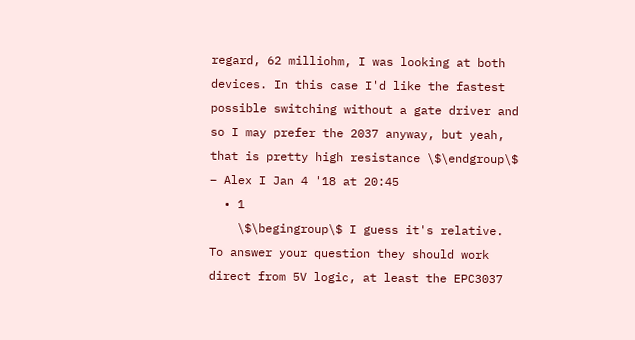regard, 62 milliohm, I was looking at both devices. In this case I'd like the fastest possible switching without a gate driver and so I may prefer the 2037 anyway, but yeah, that is pretty high resistance \$\endgroup\$ – Alex I Jan 4 '18 at 20:45
  • 1
    \$\begingroup\$ I guess it's relative. To answer your question they should work direct from 5V logic, at least the EPC3037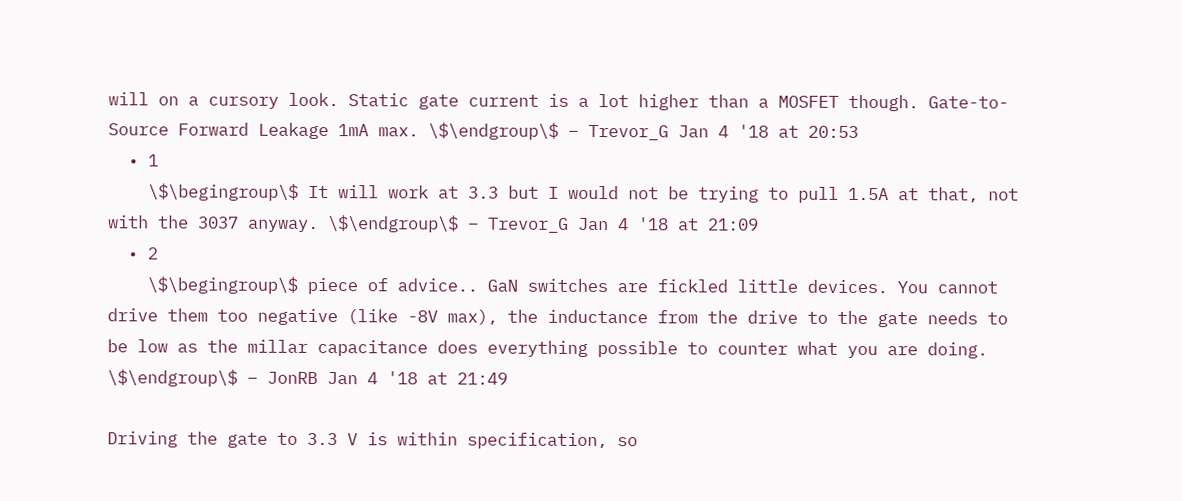will on a cursory look. Static gate current is a lot higher than a MOSFET though. Gate-to-Source Forward Leakage 1mA max. \$\endgroup\$ – Trevor_G Jan 4 '18 at 20:53
  • 1
    \$\begingroup\$ It will work at 3.3 but I would not be trying to pull 1.5A at that, not with the 3037 anyway. \$\endgroup\$ – Trevor_G Jan 4 '18 at 21:09
  • 2
    \$\begingroup\$ piece of advice.. GaN switches are fickled little devices. You cannot drive them too negative (like -8V max), the inductance from the drive to the gate needs to be low as the millar capacitance does everything possible to counter what you are doing. \$\endgroup\$ – JonRB Jan 4 '18 at 21:49

Driving the gate to 3.3 V is within specification, so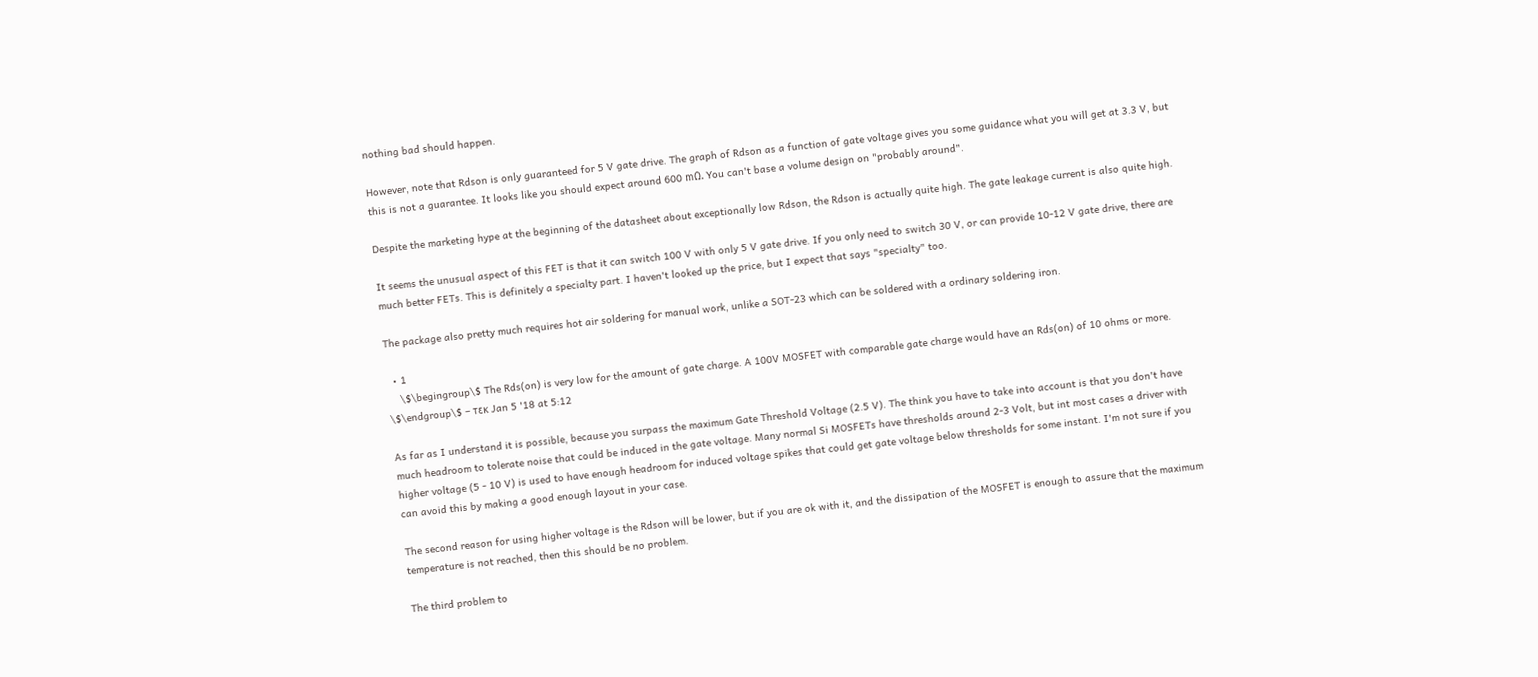nothing bad should happen.

However, note that Rdson is only guaranteed for 5 V gate drive. The graph of Rdson as a function of gate voltage gives you some guidance what you will get at 3.3 V, but this is not a guarantee. It looks like you should expect around 600 mΩ. You can't base a volume design on "probably around".

Despite the marketing hype at the beginning of the datasheet about exceptionally low Rdson, the Rdson is actually quite high. The gate leakage current is also quite high.

It seems the unusual aspect of this FET is that it can switch 100 V with only 5 V gate drive. If you only need to switch 30 V, or can provide 10-12 V gate drive, there are much better FETs. This is definitely a specialty part. I haven't looked up the price, but I expect that says "specialty" too.

The package also pretty much requires hot air soldering for manual work, unlike a SOT-23 which can be soldered with a ordinary soldering iron.

  • 1
    \$\begingroup\$ The Rds(on) is very low for the amount of gate charge. A 100V MOSFET with comparable gate charge would have an Rds(on) of 10 ohms or more. \$\endgroup\$ – τεκ Jan 5 '18 at 5:12

As far as I understand it is possible, because you surpass the maximum Gate Threshold Voltage (2.5 V). The think you have to take into account is that you don't have much headroom to tolerate noise that could be induced in the gate voltage. Many normal Si MOSFETs have thresholds around 2-3 Volt, but int most cases a driver with higher voltage (5 - 10 V) is used to have enough headroom for induced voltage spikes that could get gate voltage below thresholds for some instant. I'm not sure if you can avoid this by making a good enough layout in your case.

The second reason for using higher voltage is the Rdson will be lower, but if you are ok with it, and the dissipation of the MOSFET is enough to assure that the maximum temperature is not reached, then this should be no problem.

The third problem to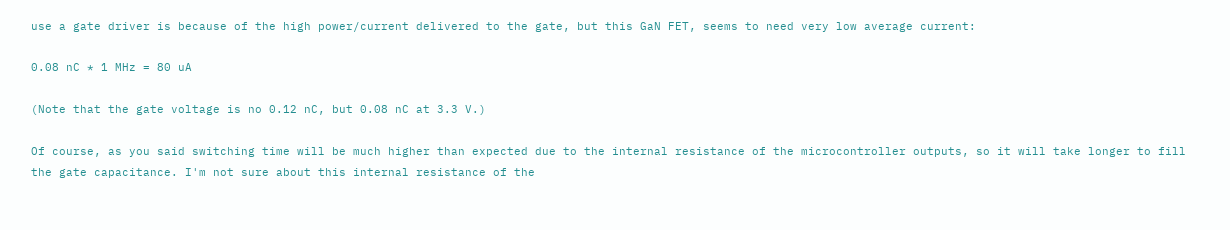use a gate driver is because of the high power/current delivered to the gate, but this GaN FET, seems to need very low average current:

0.08 nC * 1 MHz = 80 uA

(Note that the gate voltage is no 0.12 nC, but 0.08 nC at 3.3 V.)

Of course, as you said switching time will be much higher than expected due to the internal resistance of the microcontroller outputs, so it will take longer to fill the gate capacitance. I'm not sure about this internal resistance of the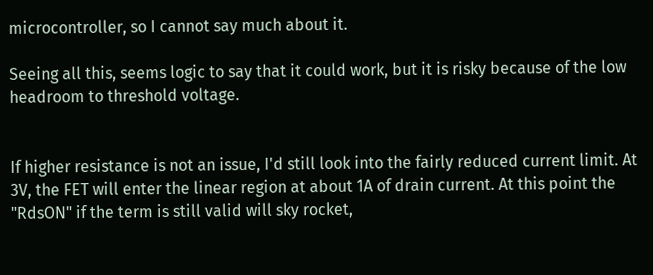microcontroller, so I cannot say much about it.

Seeing all this, seems logic to say that it could work, but it is risky because of the low headroom to threshold voltage.


If higher resistance is not an issue, I'd still look into the fairly reduced current limit. At 3V, the FET will enter the linear region at about 1A of drain current. At this point the "RdsON" if the term is still valid will sky rocket,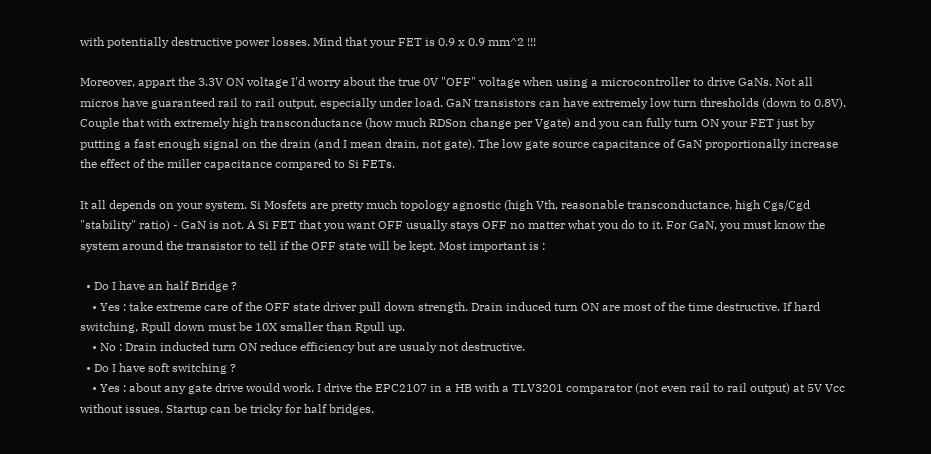with potentially destructive power losses. Mind that your FET is 0.9 x 0.9 mm^2 !!!

Moreover, appart the 3.3V ON voltage I'd worry about the true 0V "OFF" voltage when using a microcontroller to drive GaNs. Not all micros have guaranteed rail to rail output, especially under load. GaN transistors can have extremely low turn thresholds (down to 0.8V). Couple that with extremely high transconductance (how much RDSon change per Vgate) and you can fully turn ON your FET just by putting a fast enough signal on the drain (and I mean drain, not gate). The low gate source capacitance of GaN proportionally increase the effect of the miller capacitance compared to Si FETs.

It all depends on your system. Si Mosfets are pretty much topology agnostic (high Vth, reasonable transconductance, high Cgs/Cgd "stability" ratio) - GaN is not. A Si FET that you want OFF usually stays OFF no matter what you do to it. For GaN, you must know the system around the transistor to tell if the OFF state will be kept. Most important is :

  • Do I have an half Bridge ?
    • Yes : take extreme care of the OFF state driver pull down strength. Drain induced turn ON are most of the time destructive. If hard switching, Rpull down must be 10X smaller than Rpull up.
    • No : Drain inducted turn ON reduce efficiency but are usualy not destructive.
  • Do I have soft switching ?
    • Yes : about any gate drive would work. I drive the EPC2107 in a HB with a TLV3201 comparator (not even rail to rail output) at 5V Vcc without issues. Startup can be tricky for half bridges.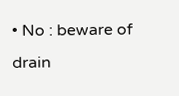• No : beware of drain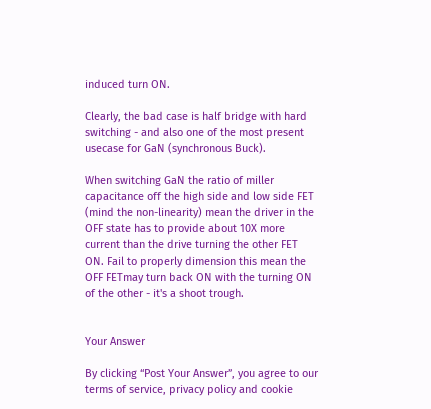induced turn ON.

Clearly, the bad case is half bridge with hard switching - and also one of the most present usecase for GaN (synchronous Buck).

When switching GaN the ratio of miller capacitance off the high side and low side FET (mind the non-linearity) mean the driver in the OFF state has to provide about 10X more current than the drive turning the other FET ON. Fail to properly dimension this mean the OFF FETmay turn back ON with the turning ON of the other - it's a shoot trough.


Your Answer

By clicking “Post Your Answer”, you agree to our terms of service, privacy policy and cookie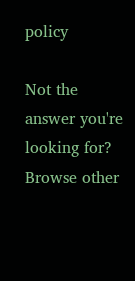policy

Not the answer you're looking for? Browse other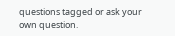questions tagged or ask your own question.